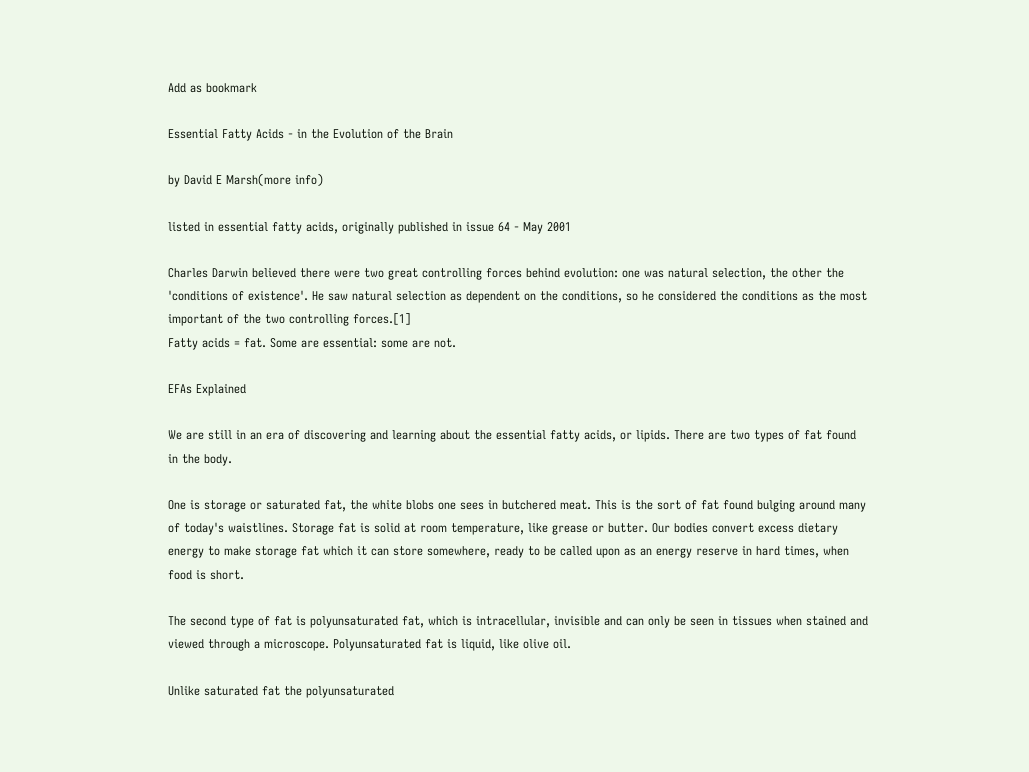Add as bookmark

Essential Fatty Acids - in the Evolution of the Brain

by David E Marsh(more info)

listed in essential fatty acids, originally published in issue 64 - May 2001

Charles Darwin believed there were two great controlling forces behind evolution: one was natural selection, the other the 'conditions of existence'. He saw natural selection as dependent on the conditions, so he considered the conditions as the most important of the two controlling forces.[1]
Fatty acids = fat. Some are essential: some are not.

EFAs Explained

We are still in an era of discovering and learning about the essential fatty acids, or lipids. There are two types of fat found in the body.

One is storage or saturated fat, the white blobs one sees in butchered meat. This is the sort of fat found bulging around many of today's waistlines. Storage fat is solid at room temperature, like grease or butter. Our bodies convert excess dietary energy to make storage fat which it can store somewhere, ready to be called upon as an energy reserve in hard times, when food is short.

The second type of fat is polyunsaturated fat, which is intracellular, invisible and can only be seen in tissues when stained and viewed through a microscope. Polyunsaturated fat is liquid, like olive oil.

Unlike saturated fat the polyunsaturated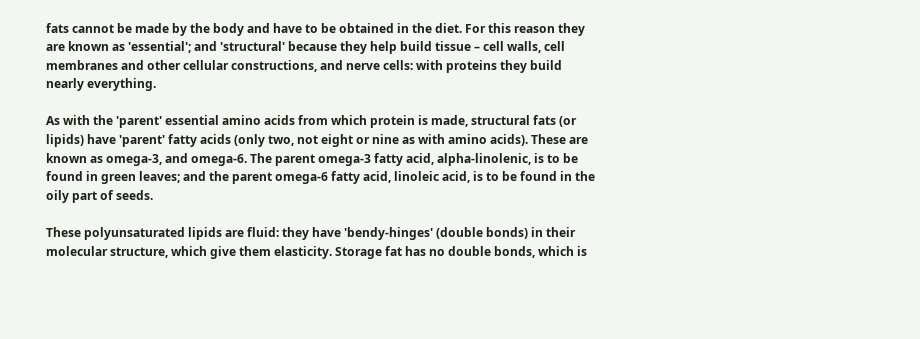fats cannot be made by the body and have to be obtained in the diet. For this reason they are known as 'essential'; and 'structural' because they help build tissue – cell walls, cell membranes and other cellular constructions, and nerve cells: with proteins they build nearly everything.

As with the 'parent' essential amino acids from which protein is made, structural fats (or lipids) have 'parent' fatty acids (only two, not eight or nine as with amino acids). These are known as omega-3, and omega-6. The parent omega-3 fatty acid, alpha-linolenic, is to be found in green leaves; and the parent omega-6 fatty acid, linoleic acid, is to be found in the oily part of seeds.

These polyunsaturated lipids are fluid: they have 'bendy-hinges' (double bonds) in their molecular structure, which give them elasticity. Storage fat has no double bonds, which is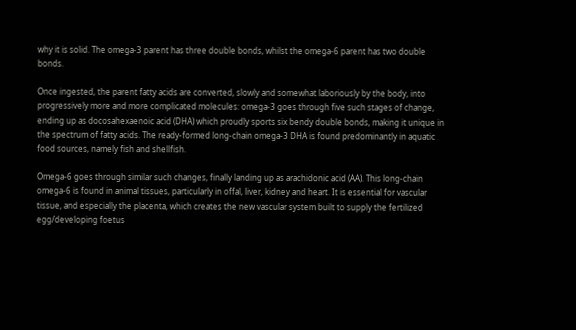why it is solid. The omega-3 parent has three double bonds, whilst the omega-6 parent has two double bonds.

Once ingested, the parent fatty acids are converted, slowly and somewhat laboriously by the body, into progressively more and more complicated molecules: omega-3 goes through five such stages of change, ending up as docosahexaenoic acid (DHA) which proudly sports six bendy double bonds, making it unique in the spectrum of fatty acids. The ready-formed long-chain omega-3 DHA is found predominantly in aquatic food sources, namely fish and shellfish.

Omega-6 goes through similar such changes, finally landing up as arachidonic acid (AA). This long-chain omega-6 is found in animal tissues, particularly in offal, liver, kidney and heart. It is essential for vascular tissue, and especially the placenta, which creates the new vascular system built to supply the fertilized egg/developing foetus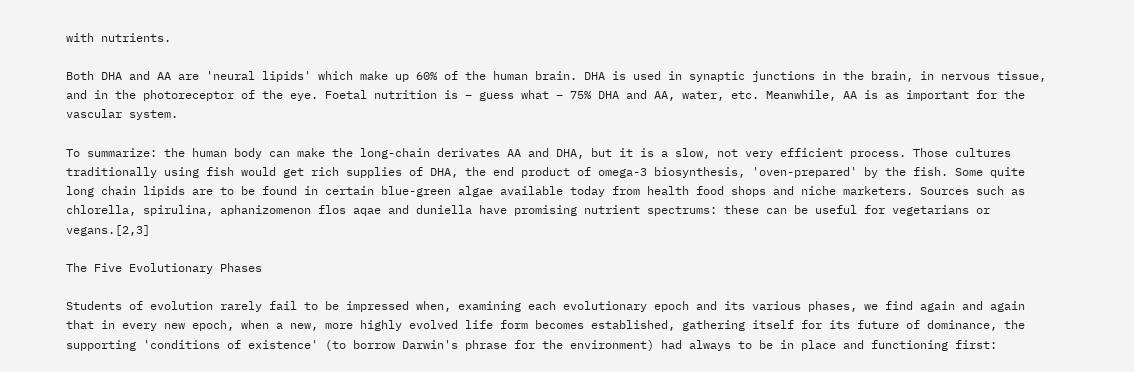with nutrients.

Both DHA and AA are 'neural lipids' which make up 60% of the human brain. DHA is used in synaptic junctions in the brain, in nervous tissue, and in the photoreceptor of the eye. Foetal nutrition is – guess what – 75% DHA and AA, water, etc. Meanwhile, AA is as important for the vascular system.

To summarize: the human body can make the long-chain derivates AA and DHA, but it is a slow, not very efficient process. Those cultures traditionally using fish would get rich supplies of DHA, the end product of omega-3 biosynthesis, 'oven-prepared' by the fish. Some quite long chain lipids are to be found in certain blue-green algae available today from health food shops and niche marketers. Sources such as chlorella, spirulina, aphanizomenon flos aqae and duniella have promising nutrient spectrums: these can be useful for vegetarians or vegans.[2,3]

The Five Evolutionary Phases

Students of evolution rarely fail to be impressed when, examining each evolutionary epoch and its various phases, we find again and again that in every new epoch, when a new, more highly evolved life form becomes established, gathering itself for its future of dominance, the supporting 'conditions of existence' (to borrow Darwin's phrase for the environment) had always to be in place and functioning first: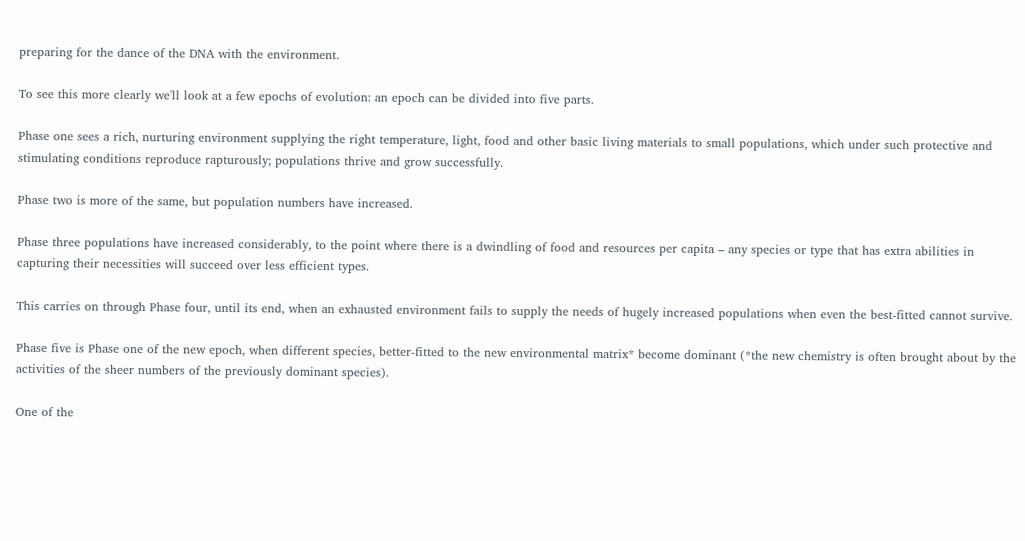preparing for the dance of the DNA with the environment.

To see this more clearly we'll look at a few epochs of evolution: an epoch can be divided into five parts.

Phase one sees a rich, nurturing environment supplying the right temperature, light, food and other basic living materials to small populations, which under such protective and stimulating conditions reproduce rapturously; populations thrive and grow successfully.

Phase two is more of the same, but population numbers have increased.

Phase three populations have increased considerably, to the point where there is a dwindling of food and resources per capita – any species or type that has extra abilities in capturing their necessities will succeed over less efficient types.

This carries on through Phase four, until its end, when an exhausted environment fails to supply the needs of hugely increased populations when even the best-fitted cannot survive.

Phase five is Phase one of the new epoch, when different species, better-fitted to the new environmental matrix* become dominant (*the new chemistry is often brought about by the activities of the sheer numbers of the previously dominant species).

One of the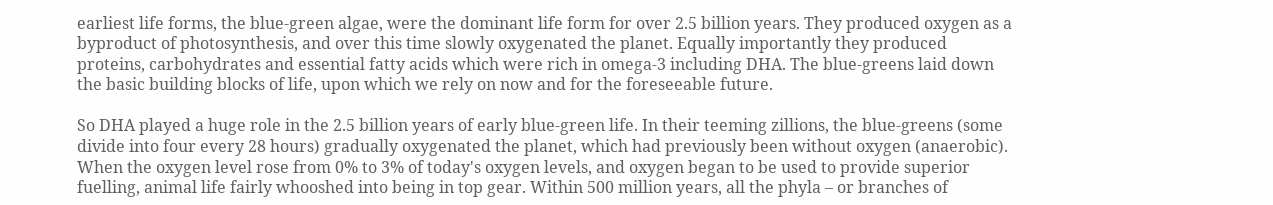earliest life forms, the blue-green algae, were the dominant life form for over 2.5 billion years. They produced oxygen as a byproduct of photosynthesis, and over this time slowly oxygenated the planet. Equally importantly they produced proteins, carbohydrates and essential fatty acids which were rich in omega-3 including DHA. The blue-greens laid down the basic building blocks of life, upon which we rely on now and for the foreseeable future.

So DHA played a huge role in the 2.5 billion years of early blue-green life. In their teeming zillions, the blue-greens (some divide into four every 28 hours) gradually oxygenated the planet, which had previously been without oxygen (anaerobic). When the oxygen level rose from 0% to 3% of today's oxygen levels, and oxygen began to be used to provide superior fuelling, animal life fairly whooshed into being in top gear. Within 500 million years, all the phyla – or branches of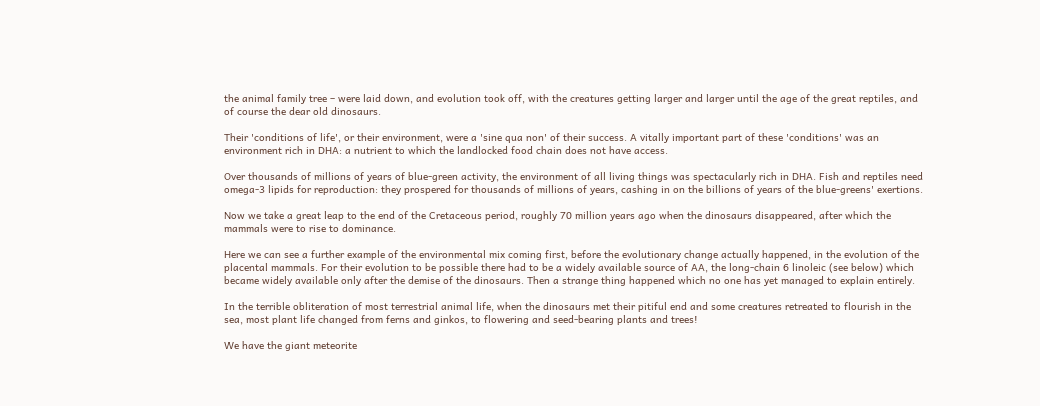the animal family tree – were laid down, and evolution took off, with the creatures getting larger and larger until the age of the great reptiles, and of course the dear old dinosaurs.

Their 'conditions of life', or their environment, were a 'sine qua non' of their success. A vitally important part of these 'conditions' was an environment rich in DHA: a nutrient to which the landlocked food chain does not have access.

Over thousands of millions of years of blue-green activity, the environment of all living things was spectacularly rich in DHA. Fish and reptiles need omega-3 lipids for reproduction: they prospered for thousands of millions of years, cashing in on the billions of years of the blue-greens' exertions.

Now we take a great leap to the end of the Cretaceous period, roughly 70 million years ago when the dinosaurs disappeared, after which the mammals were to rise to dominance.

Here we can see a further example of the environmental mix coming first, before the evolutionary change actually happened, in the evolution of the placental mammals. For their evolution to be possible there had to be a widely available source of AA, the long-chain 6 linoleic (see below) which became widely available only after the demise of the dinosaurs. Then a strange thing happened which no one has yet managed to explain entirely.

In the terrible obliteration of most terrestrial animal life, when the dinosaurs met their pitiful end and some creatures retreated to flourish in the sea, most plant life changed from ferns and ginkos, to flowering and seed-bearing plants and trees!

We have the giant meteorite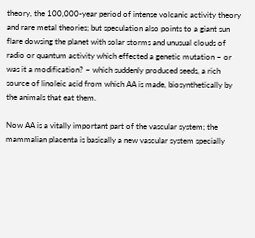theory, the 100,000-year period of intense volcanic activity theory and rare metal theories; but speculation also points to a giant sun flare dowsing the planet with solar storms and unusual clouds of radio or quantum activity which effected a genetic mutation – or was it a modification? – which suddenly produced seeds, a rich source of linoleic acid from which AA is made, biosynthetically by the animals that eat them.

Now AA is a vitally important part of the vascular system; the mammalian placenta is basically a new vascular system specially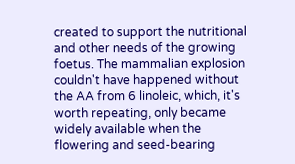created to support the nutritional and other needs of the growing foetus. The mammalian explosion couldn't have happened without the AA from 6 linoleic, which, it's worth repeating, only became widely available when the flowering and seed-bearing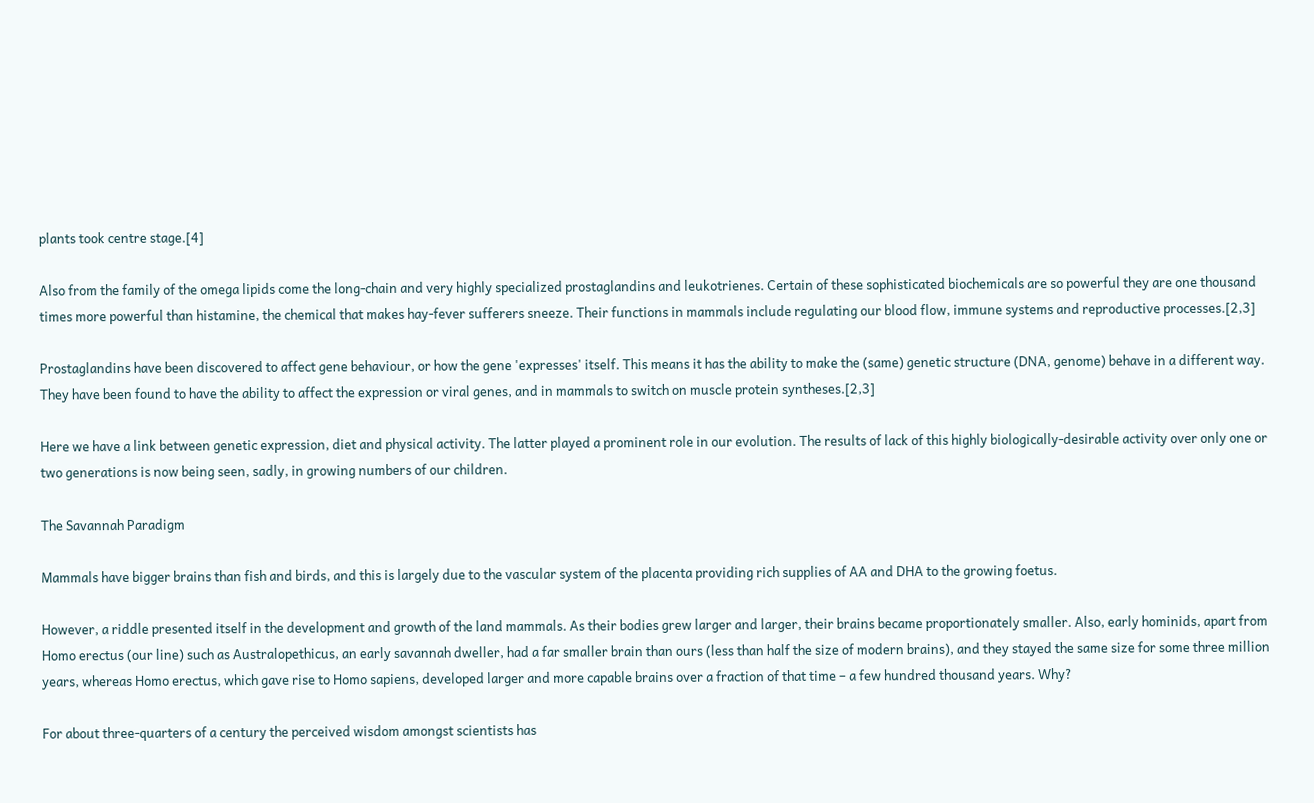plants took centre stage.[4]

Also from the family of the omega lipids come the long-chain and very highly specialized prostaglandins and leukotrienes. Certain of these sophisticated biochemicals are so powerful they are one thousand times more powerful than histamine, the chemical that makes hay-fever sufferers sneeze. Their functions in mammals include regulating our blood flow, immune systems and reproductive processes.[2,3]

Prostaglandins have been discovered to affect gene behaviour, or how the gene 'expresses' itself. This means it has the ability to make the (same) genetic structure (DNA, genome) behave in a different way. They have been found to have the ability to affect the expression or viral genes, and in mammals to switch on muscle protein syntheses.[2,3]

Here we have a link between genetic expression, diet and physical activity. The latter played a prominent role in our evolution. The results of lack of this highly biologically-desirable activity over only one or two generations is now being seen, sadly, in growing numbers of our children.

The Savannah Paradigm

Mammals have bigger brains than fish and birds, and this is largely due to the vascular system of the placenta providing rich supplies of AA and DHA to the growing foetus.

However, a riddle presented itself in the development and growth of the land mammals. As their bodies grew larger and larger, their brains became proportionately smaller. Also, early hominids, apart from Homo erectus (our line) such as Australopethicus, an early savannah dweller, had a far smaller brain than ours (less than half the size of modern brains), and they stayed the same size for some three million years, whereas Homo erectus, which gave rise to Homo sapiens, developed larger and more capable brains over a fraction of that time – a few hundred thousand years. Why?

For about three-quarters of a century the perceived wisdom amongst scientists has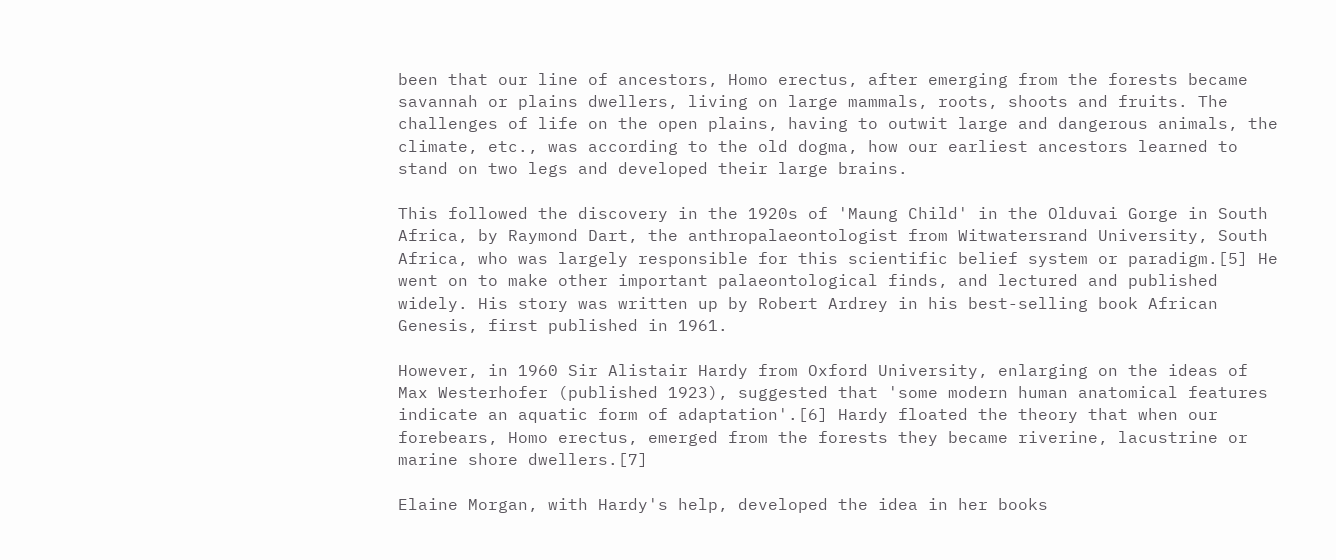been that our line of ancestors, Homo erectus, after emerging from the forests became savannah or plains dwellers, living on large mammals, roots, shoots and fruits. The challenges of life on the open plains, having to outwit large and dangerous animals, the climate, etc., was according to the old dogma, how our earliest ancestors learned to stand on two legs and developed their large brains.

This followed the discovery in the 1920s of 'Maung Child' in the Olduvai Gorge in South Africa, by Raymond Dart, the anthropalaeontologist from Witwatersrand University, South Africa, who was largely responsible for this scientific belief system or paradigm.[5] He went on to make other important palaeontological finds, and lectured and published widely. His story was written up by Robert Ardrey in his best-selling book African Genesis, first published in 1961.

However, in 1960 Sir Alistair Hardy from Oxford University, enlarging on the ideas of Max Westerhofer (published 1923), suggested that 'some modern human anatomical features indicate an aquatic form of adaptation'.[6] Hardy floated the theory that when our forebears, Homo erectus, emerged from the forests they became riverine, lacustrine or marine shore dwellers.[7]

Elaine Morgan, with Hardy's help, developed the idea in her books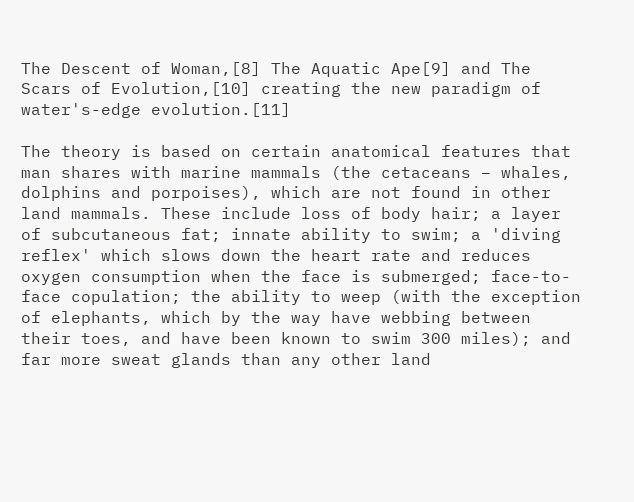The Descent of Woman,[8] The Aquatic Ape[9] and The Scars of Evolution,[10] creating the new paradigm of water's-edge evolution.[11]

The theory is based on certain anatomical features that man shares with marine mammals (the cetaceans – whales, dolphins and porpoises), which are not found in other land mammals. These include loss of body hair; a layer of subcutaneous fat; innate ability to swim; a 'diving reflex' which slows down the heart rate and reduces oxygen consumption when the face is submerged; face-to-face copulation; the ability to weep (with the exception of elephants, which by the way have webbing between their toes, and have been known to swim 300 miles); and far more sweat glands than any other land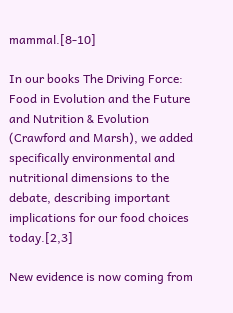mammal.[8-10]

In our books The Driving Force: Food in Evolution and the Future and Nutrition & Evolution (Crawford and Marsh), we added specifically environmental and nutritional dimensions to the debate, describing important implications for our food choices today.[2,3]

New evidence is now coming from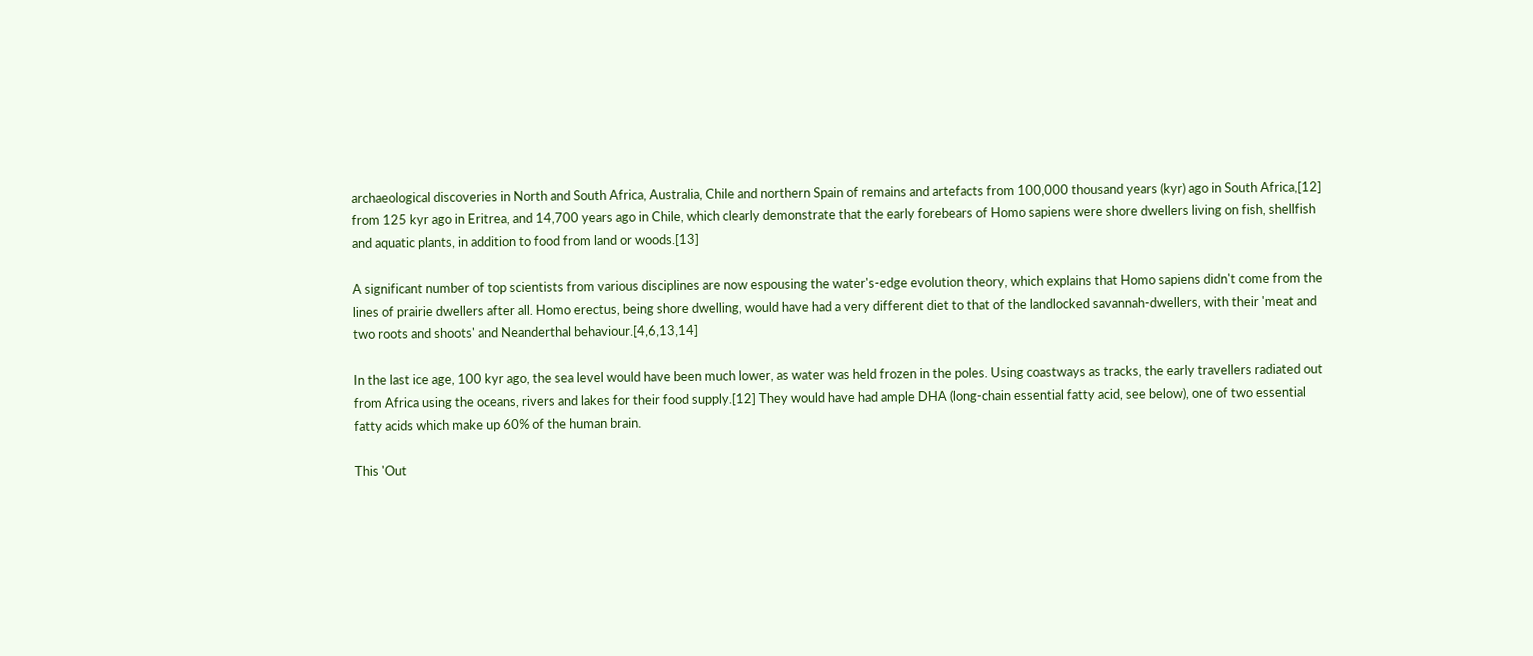archaeological discoveries in North and South Africa, Australia, Chile and northern Spain of remains and artefacts from 100,000 thousand years (kyr) ago in South Africa,[12] from 125 kyr ago in Eritrea, and 14,700 years ago in Chile, which clearly demonstrate that the early forebears of Homo sapiens were shore dwellers living on fish, shellfish and aquatic plants, in addition to food from land or woods.[13]

A significant number of top scientists from various disciplines are now espousing the water's-edge evolution theory, which explains that Homo sapiens didn't come from the lines of prairie dwellers after all. Homo erectus, being shore dwelling, would have had a very different diet to that of the landlocked savannah-dwellers, with their 'meat and two roots and shoots' and Neanderthal behaviour.[4,6,13,14]

In the last ice age, 100 kyr ago, the sea level would have been much lower, as water was held frozen in the poles. Using coastways as tracks, the early travellers radiated out from Africa using the oceans, rivers and lakes for their food supply.[12] They would have had ample DHA (long-chain essential fatty acid, see below), one of two essential fatty acids which make up 60% of the human brain.

This 'Out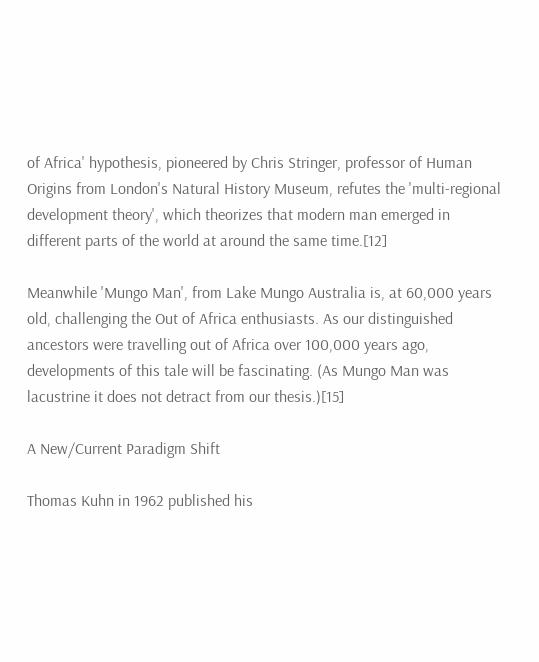of Africa' hypothesis, pioneered by Chris Stringer, professor of Human Origins from London's Natural History Museum, refutes the 'multi-regional development theory', which theorizes that modern man emerged in different parts of the world at around the same time.[12]

Meanwhile 'Mungo Man', from Lake Mungo Australia is, at 60,000 years old, challenging the Out of Africa enthusiasts. As our distinguished ancestors were travelling out of Africa over 100,000 years ago, developments of this tale will be fascinating. (As Mungo Man was lacustrine it does not detract from our thesis.)[15]

A New/Current Paradigm Shift

Thomas Kuhn in 1962 published his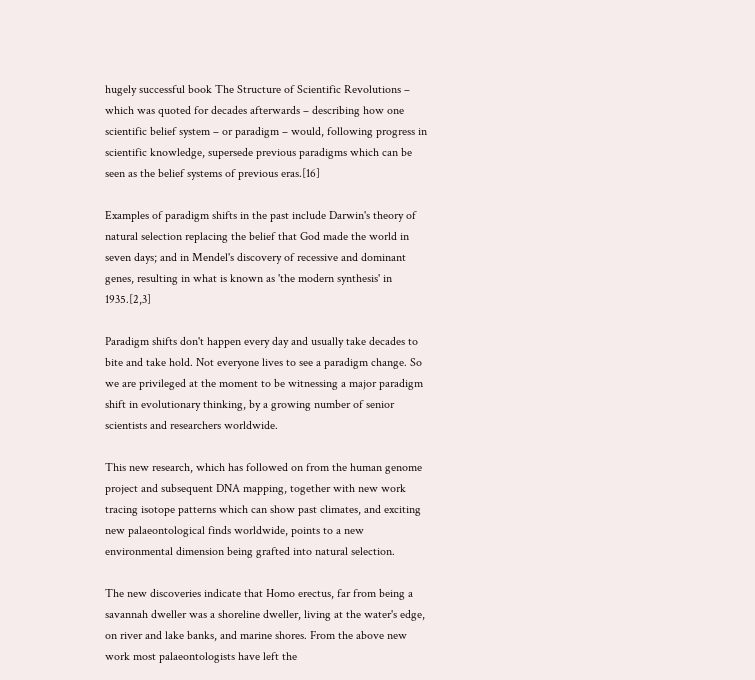hugely successful book The Structure of Scientific Revolutions – which was quoted for decades afterwards – describing how one scientific belief system – or paradigm – would, following progress in scientific knowledge, supersede previous paradigms which can be seen as the belief systems of previous eras.[16]

Examples of paradigm shifts in the past include Darwin's theory of natural selection replacing the belief that God made the world in seven days; and in Mendel's discovery of recessive and dominant genes, resulting in what is known as 'the modern synthesis' in 1935.[2,3]

Paradigm shifts don't happen every day and usually take decades to bite and take hold. Not everyone lives to see a paradigm change. So we are privileged at the moment to be witnessing a major paradigm shift in evolutionary thinking, by a growing number of senior scientists and researchers worldwide.

This new research, which has followed on from the human genome project and subsequent DNA mapping, together with new work tracing isotope patterns which can show past climates, and exciting new palaeontological finds worldwide, points to a new environmental dimension being grafted into natural selection.

The new discoveries indicate that Homo erectus, far from being a savannah dweller was a shoreline dweller, living at the water's edge, on river and lake banks, and marine shores. From the above new work most palaeontologists have left the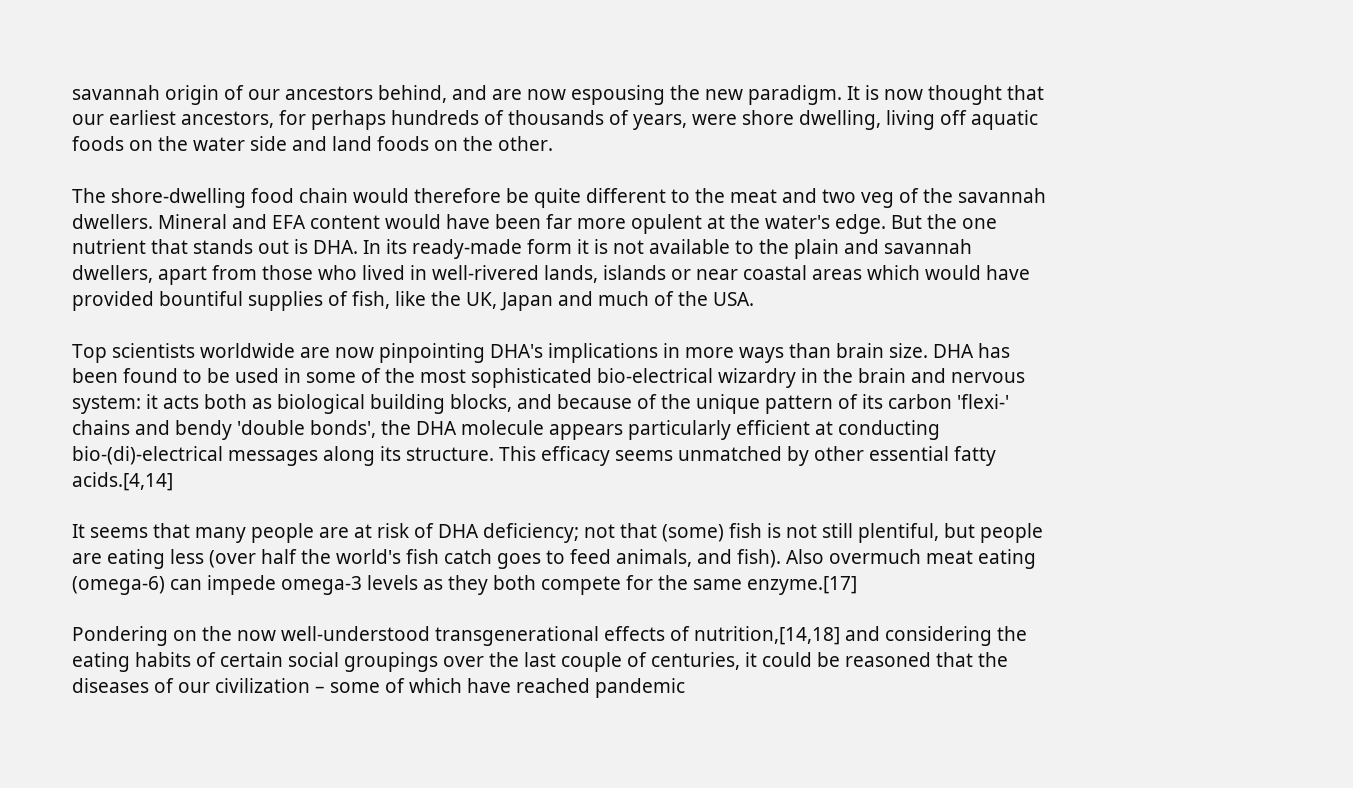savannah origin of our ancestors behind, and are now espousing the new paradigm. It is now thought that our earliest ancestors, for perhaps hundreds of thousands of years, were shore dwelling, living off aquatic foods on the water side and land foods on the other.

The shore-dwelling food chain would therefore be quite different to the meat and two veg of the savannah dwellers. Mineral and EFA content would have been far more opulent at the water's edge. But the one nutrient that stands out is DHA. In its ready-made form it is not available to the plain and savannah dwellers, apart from those who lived in well-rivered lands, islands or near coastal areas which would have provided bountiful supplies of fish, like the UK, Japan and much of the USA.

Top scientists worldwide are now pinpointing DHA's implications in more ways than brain size. DHA has been found to be used in some of the most sophisticated bio-electrical wizardry in the brain and nervous system: it acts both as biological building blocks, and because of the unique pattern of its carbon 'flexi-' chains and bendy 'double bonds', the DHA molecule appears particularly efficient at conducting bio-(di)-electrical messages along its structure. This efficacy seems unmatched by other essential fatty acids.[4,14]

It seems that many people are at risk of DHA deficiency; not that (some) fish is not still plentiful, but people are eating less (over half the world's fish catch goes to feed animals, and fish). Also overmuch meat eating (omega-6) can impede omega-3 levels as they both compete for the same enzyme.[17]

Pondering on the now well-understood transgenerational effects of nutrition,[14,18] and considering the eating habits of certain social groupings over the last couple of centuries, it could be reasoned that the diseases of our civilization – some of which have reached pandemic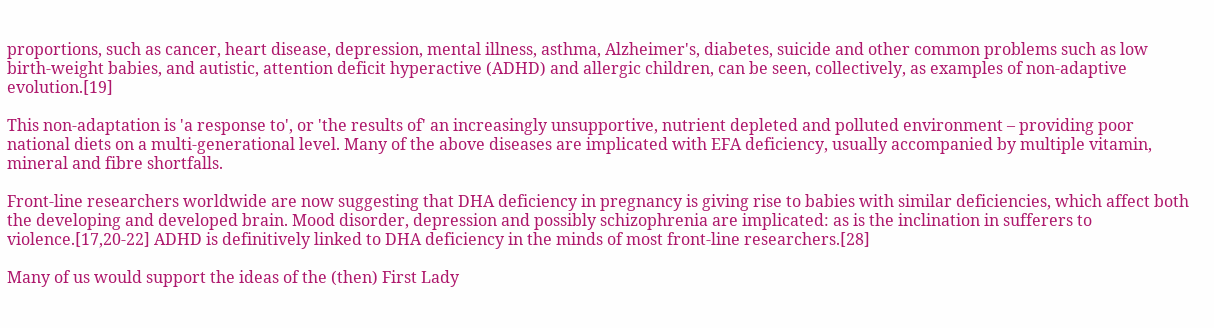proportions, such as cancer, heart disease, depression, mental illness, asthma, Alzheimer's, diabetes, suicide and other common problems such as low birth-weight babies, and autistic, attention deficit hyperactive (ADHD) and allergic children, can be seen, collectively, as examples of non-adaptive evolution.[19]

This non-adaptation is 'a response to', or 'the results of' an increasingly unsupportive, nutrient depleted and polluted environment – providing poor national diets on a multi-generational level. Many of the above diseases are implicated with EFA deficiency, usually accompanied by multiple vitamin, mineral and fibre shortfalls.

Front-line researchers worldwide are now suggesting that DHA deficiency in pregnancy is giving rise to babies with similar deficiencies, which affect both the developing and developed brain. Mood disorder, depression and possibly schizophrenia are implicated: as is the inclination in sufferers to violence.[17,20-22] ADHD is definitively linked to DHA deficiency in the minds of most front-line researchers.[28]

Many of us would support the ideas of the (then) First Lady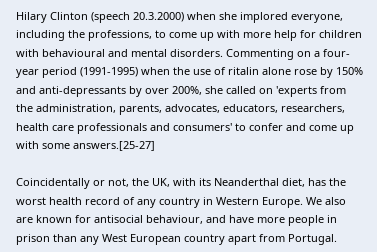Hilary Clinton (speech 20.3.2000) when she implored everyone, including the professions, to come up with more help for children with behavioural and mental disorders. Commenting on a four-year period (1991-1995) when the use of ritalin alone rose by 150% and anti-depressants by over 200%, she called on 'experts from the administration, parents, advocates, educators, researchers, health care professionals and consumers' to confer and come up with some answers.[25-27]

Coincidentally or not, the UK, with its Neanderthal diet, has the worst health record of any country in Western Europe. We also are known for antisocial behaviour, and have more people in prison than any West European country apart from Portugal.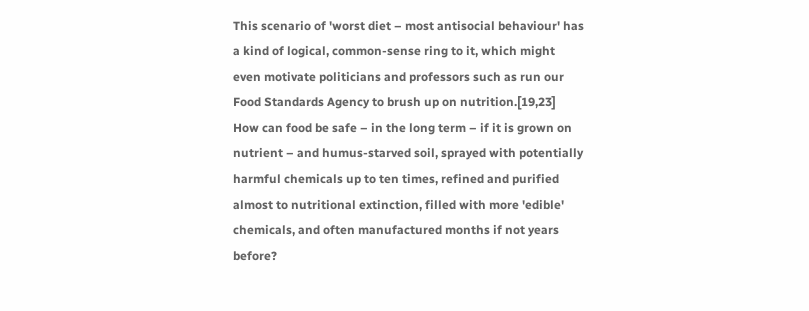This scenario of 'worst diet – most antisocial behaviour' has a kind of logical, common-sense ring to it, which might even motivate politicians and professors such as run our Food Standards Agency to brush up on nutrition.[19,23] How can food be safe – in the long term – if it is grown on nutrient – and humus-starved soil, sprayed with potentially harmful chemicals up to ten times, refined and purified almost to nutritional extinction, filled with more 'edible' chemicals, and often manufactured months if not years before?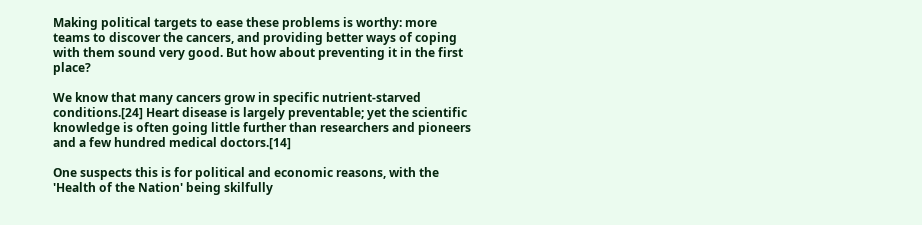Making political targets to ease these problems is worthy: more teams to discover the cancers, and providing better ways of coping with them sound very good. But how about preventing it in the first place?

We know that many cancers grow in specific nutrient-starved conditions.[24] Heart disease is largely preventable; yet the scientific knowledge is often going little further than researchers and pioneers and a few hundred medical doctors.[14]

One suspects this is for political and economic reasons, with the 'Health of the Nation' being skilfully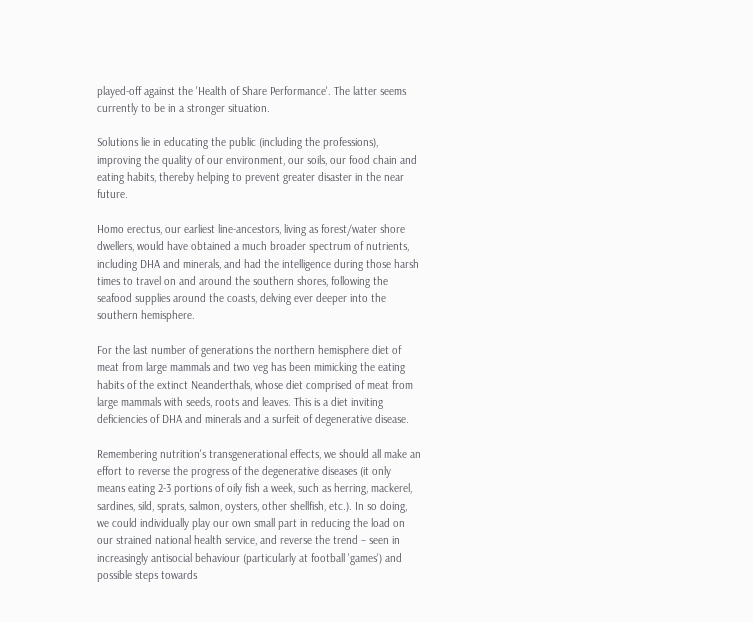played-off against the 'Health of Share Performance'. The latter seems currently to be in a stronger situation.

Solutions lie in educating the public (including the professions), improving the quality of our environment, our soils, our food chain and eating habits, thereby helping to prevent greater disaster in the near future.

Homo erectus, our earliest line-ancestors, living as forest/water shore dwellers, would have obtained a much broader spectrum of nutrients, including DHA and minerals, and had the intelligence during those harsh times to travel on and around the southern shores, following the seafood supplies around the coasts, delving ever deeper into the southern hemisphere.

For the last number of generations the northern hemisphere diet of meat from large mammals and two veg has been mimicking the eating habits of the extinct Neanderthals, whose diet comprised of meat from large mammals with seeds, roots and leaves. This is a diet inviting deficiencies of DHA and minerals and a surfeit of degenerative disease.

Remembering nutrition's transgenerational effects, we should all make an effort to reverse the progress of the degenerative diseases (it only means eating 2-3 portions of oily fish a week, such as herring, mackerel, sardines, sild, sprats, salmon, oysters, other shellfish, etc.). In so doing, we could individually play our own small part in reducing the load on our strained national health service, and reverse the trend – seen in increasingly antisocial behaviour (particularly at football 'games') and possible steps towards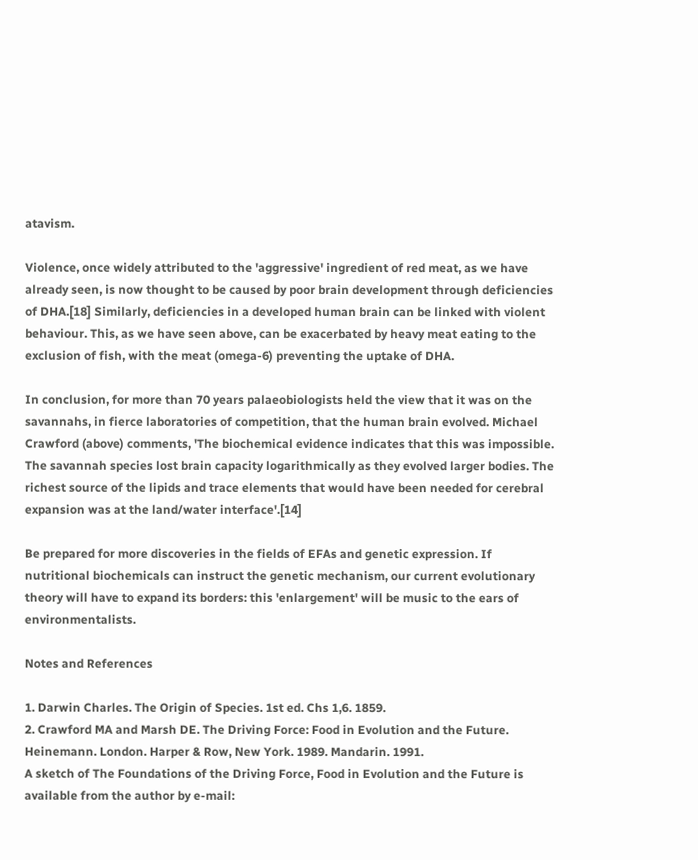atavism.

Violence, once widely attributed to the 'aggressive' ingredient of red meat, as we have already seen, is now thought to be caused by poor brain development through deficiencies of DHA.[18] Similarly, deficiencies in a developed human brain can be linked with violent behaviour. This, as we have seen above, can be exacerbated by heavy meat eating to the exclusion of fish, with the meat (omega-6) preventing the uptake of DHA.

In conclusion, for more than 70 years palaeobiologists held the view that it was on the savannahs, in fierce laboratories of competition, that the human brain evolved. Michael Crawford (above) comments, 'The biochemical evidence indicates that this was impossible. The savannah species lost brain capacity logarithmically as they evolved larger bodies. The richest source of the lipids and trace elements that would have been needed for cerebral expansion was at the land/water interface'.[14]

Be prepared for more discoveries in the fields of EFAs and genetic expression. If nutritional biochemicals can instruct the genetic mechanism, our current evolutionary theory will have to expand its borders: this 'enlargement' will be music to the ears of environmentalists.

Notes and References

1. Darwin Charles. The Origin of Species. 1st ed. Chs 1,6. 1859.
2. Crawford MA and Marsh DE. The Driving Force: Food in Evolution and the Future. Heinemann. London. Harper & Row, New York. 1989. Mandarin. 1991.
A sketch of The Foundations of the Driving Force, Food in Evolution and the Future is available from the author by e-mail: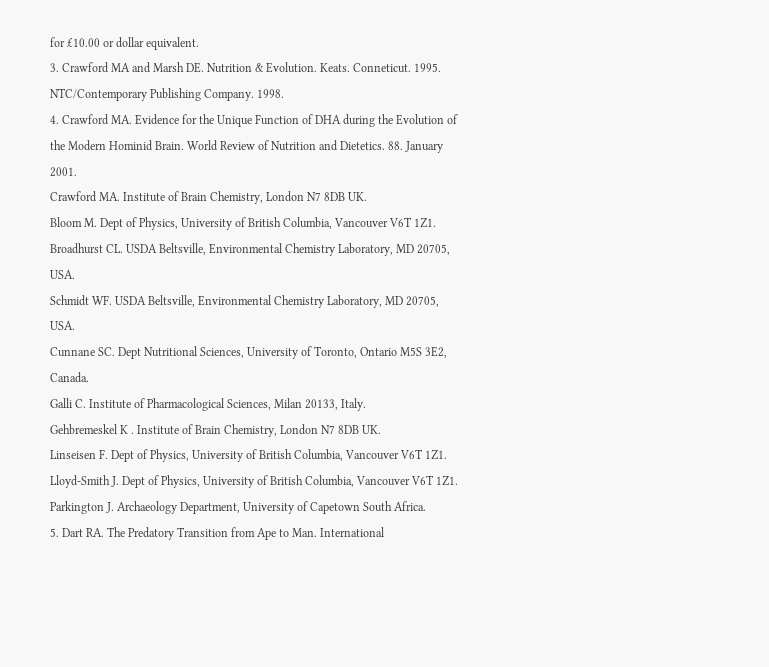for £10.00 or dollar equivalent.
3. Crawford MA and Marsh DE. Nutrition & Evolution. Keats. Conneticut. 1995. NTC/Contemporary Publishing Company. 1998.
4. Crawford MA. Evidence for the Unique Function of DHA during the Evolution of the Modern Hominid Brain. World Review of Nutrition and Dietetics. 88. January 2001.
Crawford MA. Institute of Brain Chemistry, London N7 8DB UK.
Bloom M. Dept of Physics, University of British Columbia, Vancouver V6T 1Z1.
Broadhurst CL. USDA Beltsville, Environmental Chemistry Laboratory, MD 20705, USA.
Schmidt WF. USDA Beltsville, Environmental Chemistry Laboratory, MD 20705, USA.
Cunnane SC. Dept Nutritional Sciences, University of Toronto, Ontario M5S 3E2, Canada.
Galli C. Institute of Pharmacological Sciences, Milan 20133, Italy.
Gehbremeskel K . Institute of Brain Chemistry, London N7 8DB UK.
Linseisen F. Dept of Physics, University of British Columbia, Vancouver V6T 1Z1.
Lloyd-Smith J. Dept of Physics, University of British Columbia, Vancouver V6T 1Z1.
Parkington J. Archaeology Department, University of Capetown South Africa.
5. Dart RA. The Predatory Transition from Ape to Man. International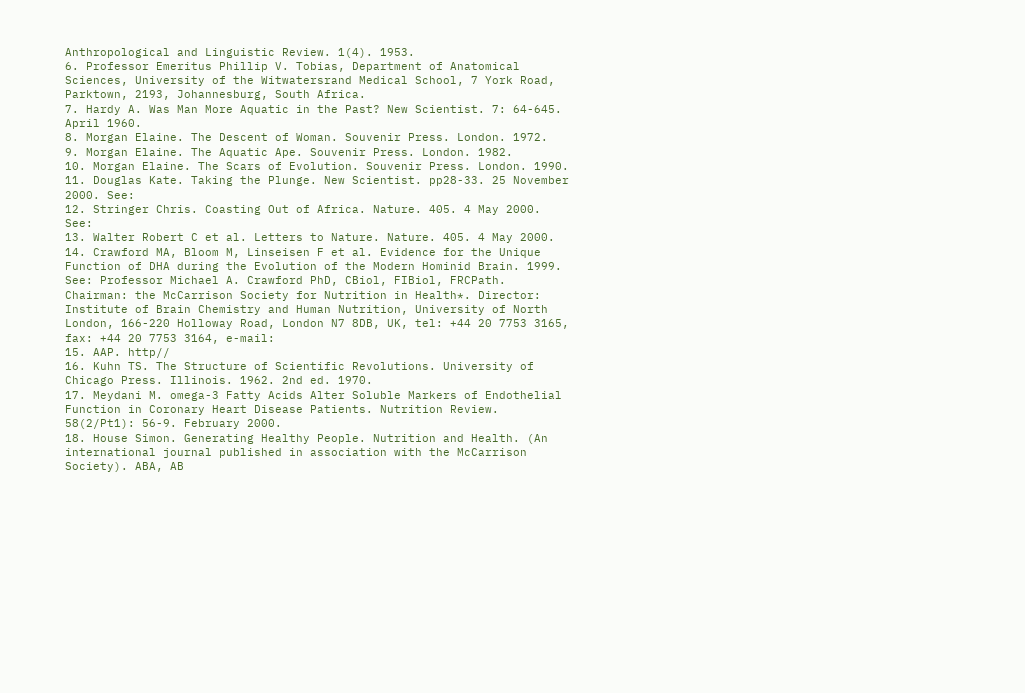Anthropological and Linguistic Review. 1(4). 1953.
6. Professor Emeritus Phillip V. Tobias, Department of Anatomical Sciences, University of the Witwatersrand Medical School, 7 York Road, Parktown, 2193, Johannesburg, South Africa.
7. Hardy A. Was Man More Aquatic in the Past? New Scientist. 7: 64-645. April 1960.
8. Morgan Elaine. The Descent of Woman. Souvenir Press. London. 1972.
9. Morgan Elaine. The Aquatic Ape. Souvenir Press. London. 1982.
10. Morgan Elaine. The Scars of Evolution. Souvenir Press. London. 1990.
11. Douglas Kate. Taking the Plunge. New Scientist. pp28-33. 25 November 2000. See:
12. Stringer Chris. Coasting Out of Africa. Nature. 405. 4 May 2000. See:
13. Walter Robert C et al. Letters to Nature. Nature. 405. 4 May 2000.
14. Crawford MA, Bloom M, Linseisen F et al. Evidence for the Unique Function of DHA during the Evolution of the Modern Hominid Brain. 1999. See: Professor Michael A. Crawford PhD, CBiol, FIBiol, FRCPath. Chairman: the McCarrison Society for Nutrition in Health*. Director: Institute of Brain Chemistry and Human Nutrition, University of North London, 166-220 Holloway Road, London N7 8DB, UK, tel: +44 20 7753 3165, fax: +44 20 7753 3164, e-mail:
15. AAP. http//
16. Kuhn TS. The Structure of Scientific Revolutions. University of Chicago Press. Illinois. 1962. 2nd ed. 1970.
17. Meydani M. omega-3 Fatty Acids Alter Soluble Markers of Endothelial Function in Coronary Heart Disease Patients. Nutrition Review. 58(2/Pt1): 56-9. February 2000.
18. House Simon. Generating Healthy People. Nutrition and Health. (An international journal published in association with the McCarrison Society). ABA, AB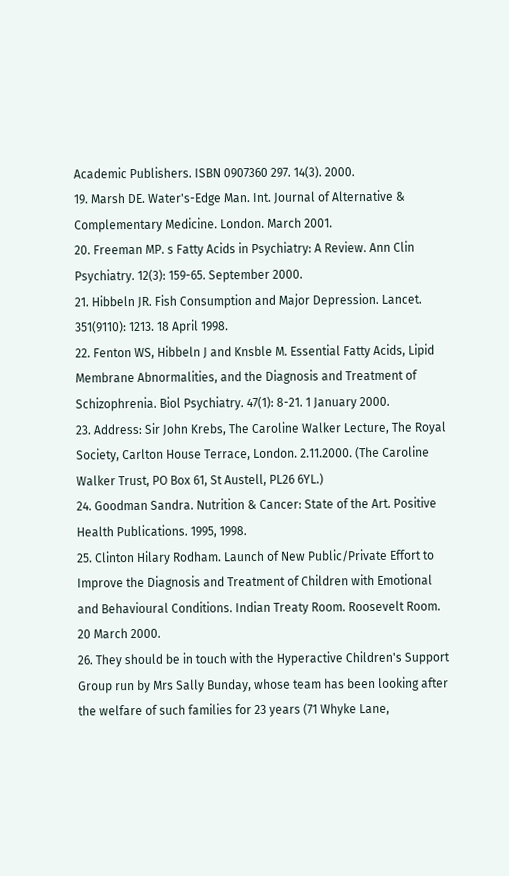Academic Publishers. ISBN 0907360 297. 14(3). 2000.
19. Marsh DE. Water's-Edge Man. Int. Journal of Alternative & Complementary Medicine. London. March 2001.
20. Freeman MP. s Fatty Acids in Psychiatry: A Review. Ann Clin Psychiatry. 12(3): 159-65. September 2000.
21. Hibbeln JR. Fish Consumption and Major Depression. Lancet. 351(9110): 1213. 18 April 1998.
22. Fenton WS, Hibbeln J and Knsble M. Essential Fatty Acids, Lipid Membrane Abnormalities, and the Diagnosis and Treatment of Schizophrenia. Biol Psychiatry. 47(1): 8-21. 1 January 2000.
23. Address: Sir John Krebs, The Caroline Walker Lecture, The Royal Society, Carlton House Terrace, London. 2.11.2000. (The Caroline Walker Trust, PO Box 61, St Austell, PL26 6YL.)
24. Goodman Sandra. Nutrition & Cancer: State of the Art. Positive Health Publications. 1995, 1998.
25. Clinton Hilary Rodham. Launch of New Public/Private Effort to Improve the Diagnosis and Treatment of Children with Emotional and Behavioural Conditions. Indian Treaty Room. Roosevelt Room. 20 March 2000.
26. They should be in touch with the Hyperactive Children's Support Group run by Mrs Sally Bunday, whose team has been looking after the welfare of such families for 23 years (71 Whyke Lane,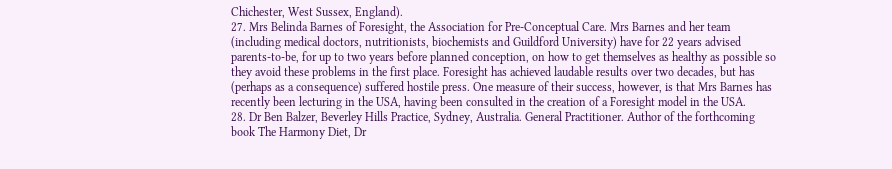Chichester, West Sussex, England).
27. Mrs Belinda Barnes of Foresight, the Association for Pre-Conceptual Care. Mrs Barnes and her team (including medical doctors, nutritionists, biochemists and Guildford University) have for 22 years advised parents-to-be, for up to two years before planned conception, on how to get themselves as healthy as possible so they avoid these problems in the first place. Foresight has achieved laudable results over two decades, but has (perhaps as a consequence) suffered hostile press. One measure of their success, however, is that Mrs Barnes has recently been lecturing in the USA, having been consulted in the creation of a Foresight model in the USA.
28. Dr Ben Balzer, Beverley Hills Practice, Sydney, Australia. General Practitioner. Author of the forthcoming book The Harmony Diet, Dr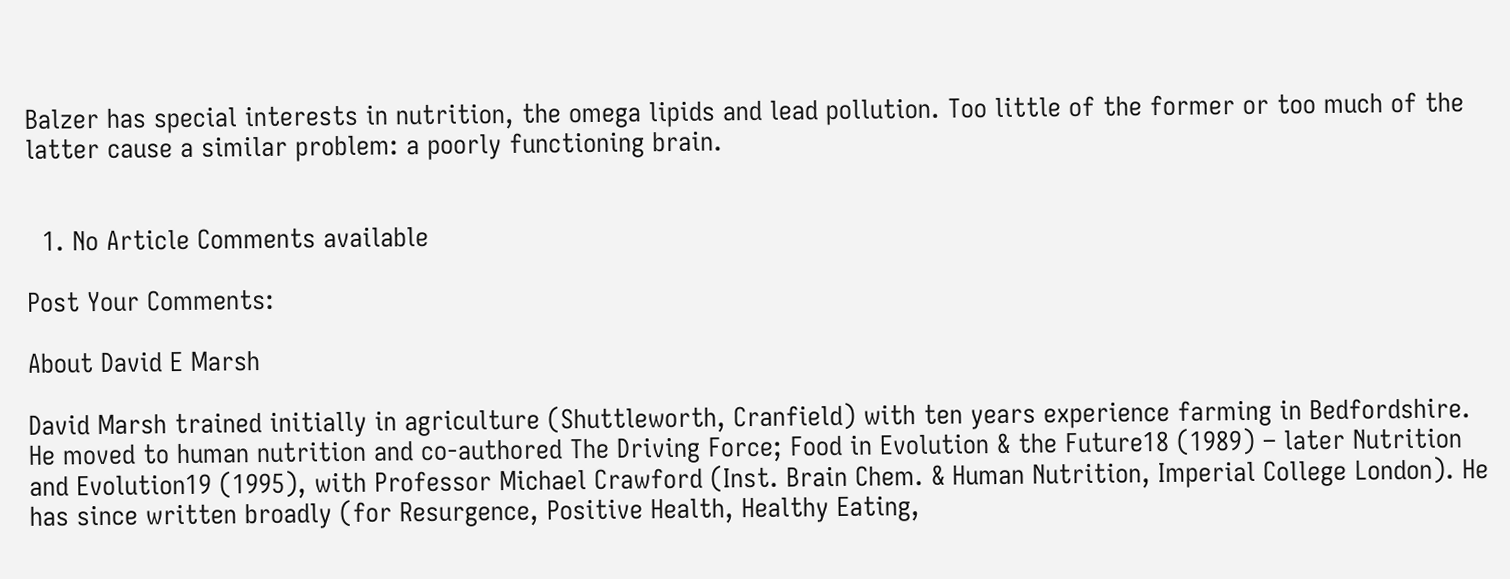Balzer has special interests in nutrition, the omega lipids and lead pollution. Too little of the former or too much of the latter cause a similar problem: a poorly functioning brain.


  1. No Article Comments available

Post Your Comments:

About David E Marsh

David Marsh trained initially in agriculture (Shuttleworth, Cranfield) with ten years experience farming in Bedfordshire. He moved to human nutrition and co-authored The Driving Force; Food in Evolution & the Future18 (1989) – later Nutrition and Evolution19 (1995), with Professor Michael Crawford (Inst. Brain Chem. & Human Nutrition, Imperial College London). He has since written broadly (for Resurgence, Positive Health, Healthy Eating,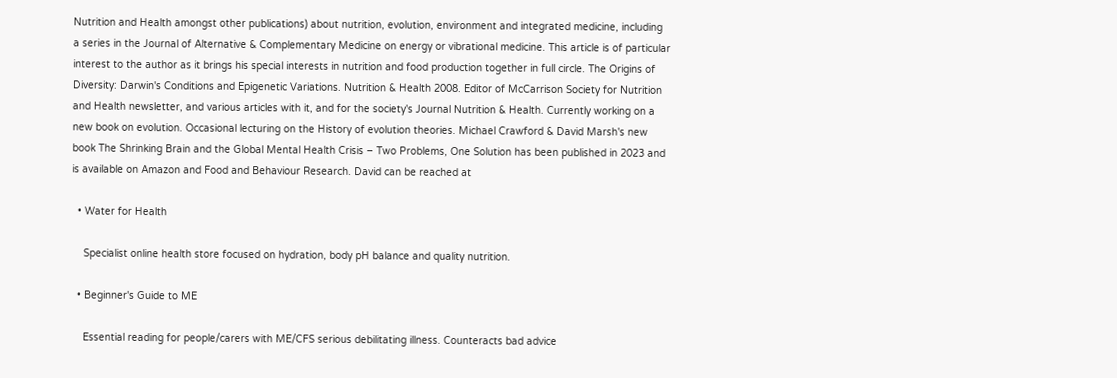Nutrition and Health amongst other publications) about nutrition, evolution, environment and integrated medicine, including a series in the Journal of Alternative & Complementary Medicine on energy or vibrational medicine. This article is of particular interest to the author as it brings his special interests in nutrition and food production together in full circle. The Origins of Diversity: Darwin's Conditions and Epigenetic Variations. Nutrition & Health 2008. Editor of McCarrison Society for Nutrition and Health newsletter, and various articles with it, and for the society's Journal Nutrition & Health. Currently working on a new book on evolution. Occasional lecturing on the History of evolution theories. Michael Crawford & David Marsh's new book The Shrinking Brain and the Global Mental Health Crisis – Two Problems, One Solution has been published in 2023 and is available on Amazon and Food and Behaviour Research. David can be reached at

  • Water for Health

    Specialist online health store focused on hydration, body pH balance and quality nutrition.

  • Beginner's Guide to ME

    Essential reading for people/carers with ME/CFS serious debilitating illness. Counteracts bad advice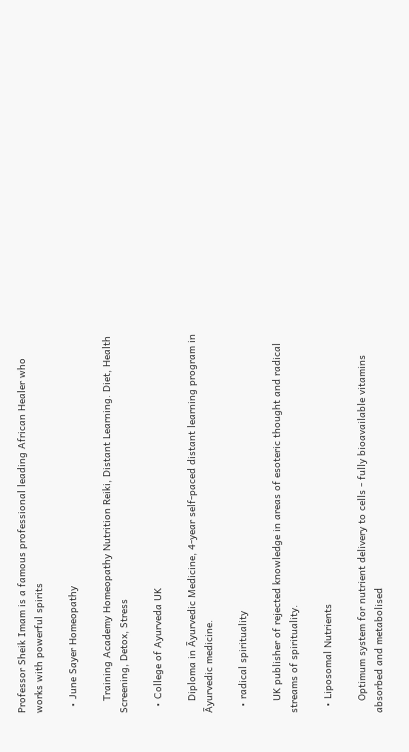Professor Sheik Imam is a famous professional leading African Healer who works with powerful spirits

  • June Sayer Homeopathy

    Training Academy Homeopathy Nutrition Reiki, Distant Learning. Diet, Health Screening, Detox, Stress

  • College of Ayurveda UK

    Diploma in Āyurvedic Medicine, 4-year self-paced distant learning program in Āyurvedic medicine.

  • radical spirituality

    UK publisher of rejected knowledge in areas of esoteric thought and radical streams of spirituality.

  • Liposomal Nutrients

    Optimum system for nutrient delivery to cells - fully bioavailable vitamins absorbed and metabolised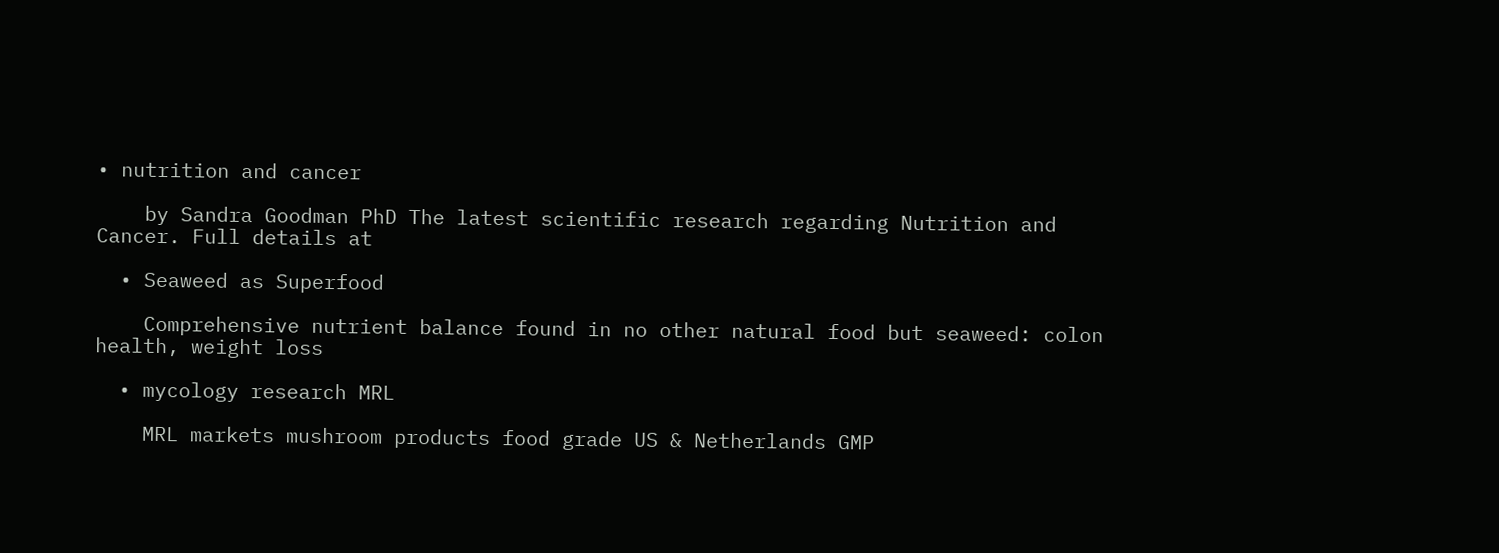• nutrition and cancer

    by Sandra Goodman PhD The latest scientific research regarding Nutrition and Cancer. Full details at

  • Seaweed as Superfood

    Comprehensive nutrient balance found in no other natural food but seaweed: colon health, weight loss

  • mycology research MRL

    MRL markets mushroom products food grade US & Netherlands GMP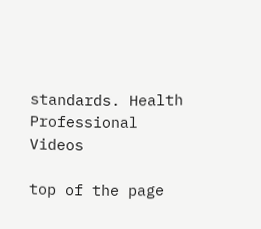standards. Health Professional Videos

top of the page